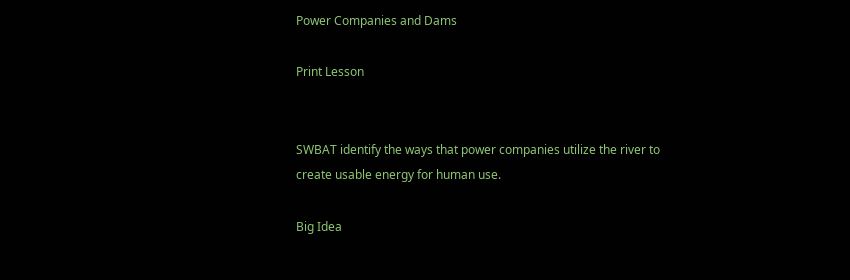Power Companies and Dams

Print Lesson


SWBAT identify the ways that power companies utilize the river to create usable energy for human use.

Big Idea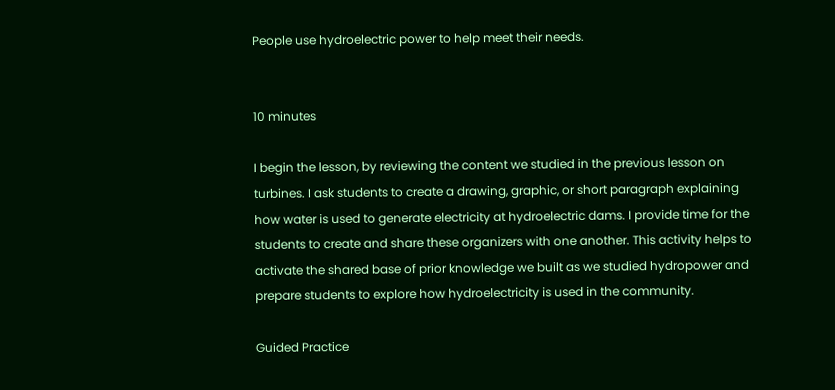People use hydroelectric power to help meet their needs.


10 minutes

I begin the lesson, by reviewing the content we studied in the previous lesson on turbines. I ask students to create a drawing, graphic, or short paragraph explaining how water is used to generate electricity at hydroelectric dams. I provide time for the students to create and share these organizers with one another. This activity helps to activate the shared base of prior knowledge we built as we studied hydropower and prepare students to explore how hydroelectricity is used in the community.

Guided Practice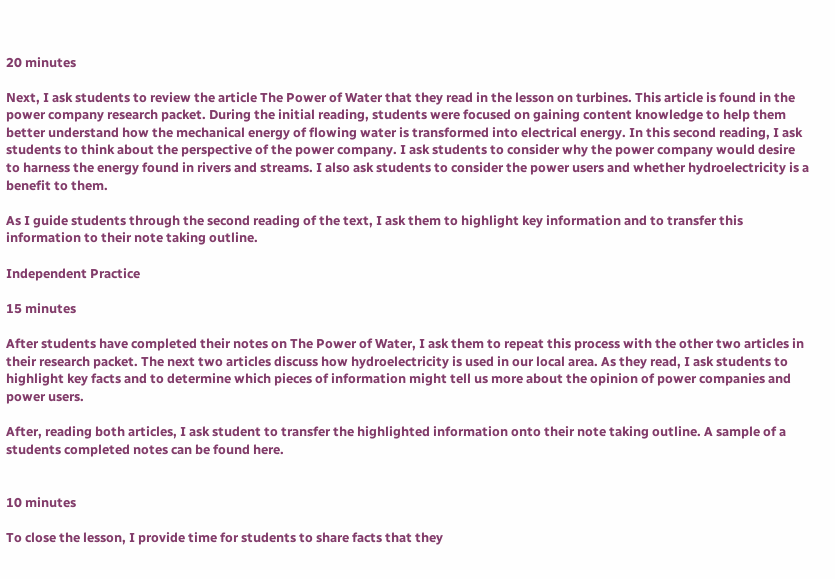20 minutes

Next, I ask students to review the article The Power of Water that they read in the lesson on turbines. This article is found in the power company research packet. During the initial reading, students were focused on gaining content knowledge to help them better understand how the mechanical energy of flowing water is transformed into electrical energy. In this second reading, I ask students to think about the perspective of the power company. I ask students to consider why the power company would desire to harness the energy found in rivers and streams. I also ask students to consider the power users and whether hydroelectricity is a benefit to them.

As I guide students through the second reading of the text, I ask them to highlight key information and to transfer this information to their note taking outline.

Independent Practice

15 minutes

After students have completed their notes on The Power of Water, I ask them to repeat this process with the other two articles in their research packet. The next two articles discuss how hydroelectricity is used in our local area. As they read, I ask students to highlight key facts and to determine which pieces of information might tell us more about the opinion of power companies and power users.

After, reading both articles, I ask student to transfer the highlighted information onto their note taking outline. A sample of a students completed notes can be found here.


10 minutes

To close the lesson, I provide time for students to share facts that they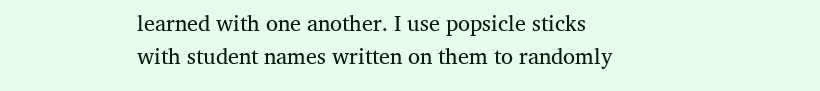learned with one another. I use popsicle sticks with student names written on them to randomly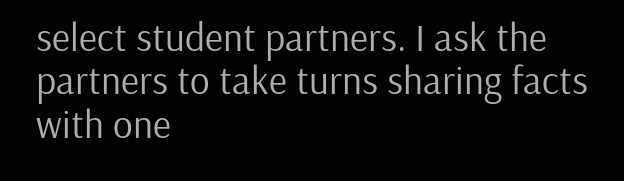select student partners. I ask the partners to take turns sharing facts with one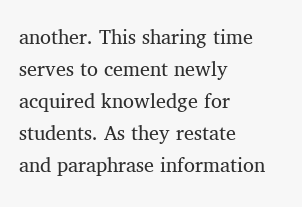another. This sharing time serves to cement newly acquired knowledge for students. As they restate and paraphrase information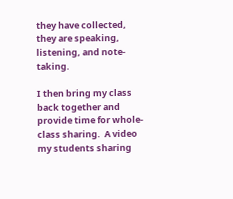they have collected, they are speaking, listening, and note-taking.

I then bring my class back together and provide time for whole-class sharing.  A video my students sharing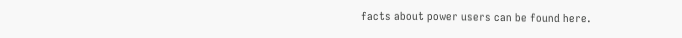facts about power users can be found here.